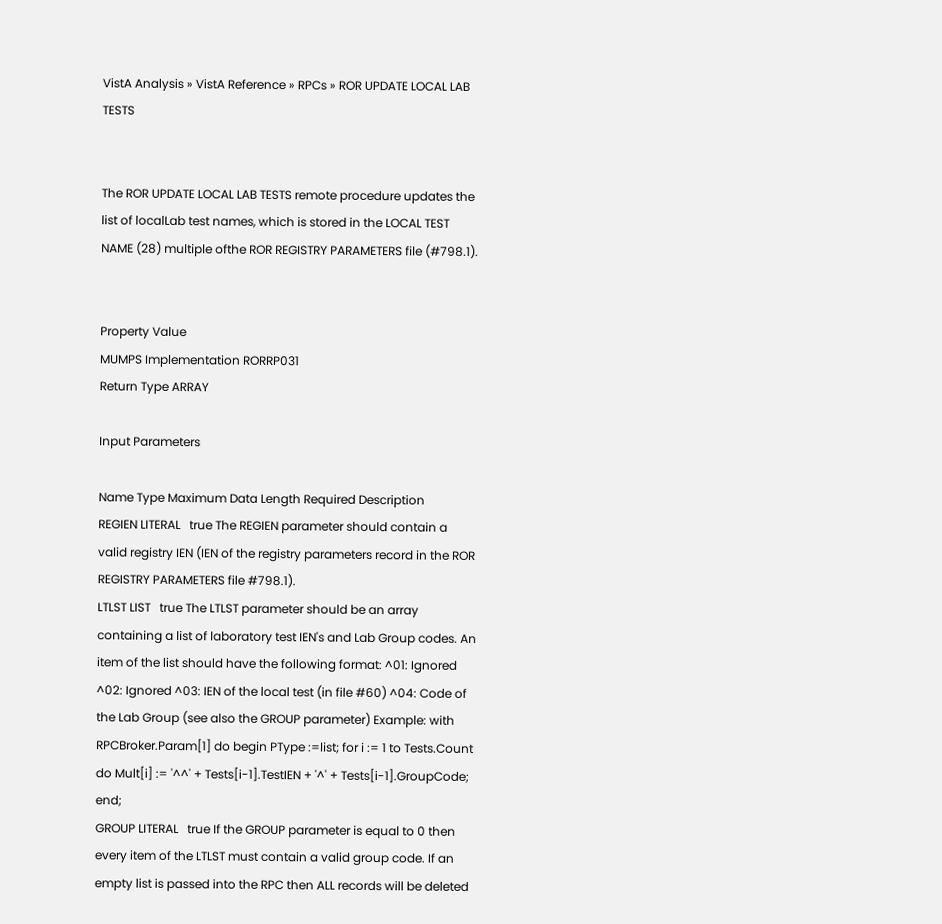VistA Analysis » VistA Reference » RPCs » ROR UPDATE LOCAL LAB TESTS


The ROR UPDATE LOCAL LAB TESTS remote procedure updates the list of localLab test names, which is stored in the LOCAL TEST NAME (28) multiple ofthe ROR REGISTRY PARAMETERS file (#798.1).


Property Value
MUMPS Implementation RORRP031
Return Type ARRAY

Input Parameters

Name Type Maximum Data Length Required Description
REGIEN LITERAL   true The REGIEN parameter should contain a valid registry IEN (IEN of the registry parameters record in the ROR REGISTRY PARAMETERS file #798.1).
LTLST LIST   true The LTLST parameter should be an array containing a list of laboratory test IEN's and Lab Group codes. An item of the list should have the following format: ^01: Ignored ^02: Ignored ^03: IEN of the local test (in file #60) ^04: Code of the Lab Group (see also the GROUP parameter) Example: with RPCBroker.Param[1] do begin PType :=list; for i := 1 to Tests.Count do Mult[i] := '^^' + Tests[i-1].TestIEN + '^' + Tests[i-1].GroupCode; end;
GROUP LITERAL   true If the GROUP parameter is equal to 0 then every item of the LTLST must contain a valid group code. If an empty list is passed into the RPC then ALL records will be deleted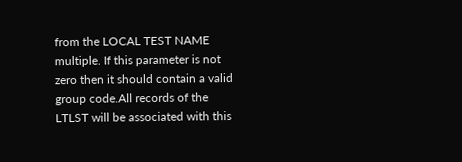from the LOCAL TEST NAME multiple. If this parameter is not zero then it should contain a valid group code.All records of the LTLST will be associated with this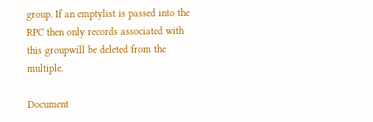group. If an emptylist is passed into the RPC then only records associated with this groupwill be deleted from the multiple.

Document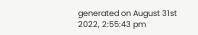generated on August 31st 2022, 2:55:43 pm